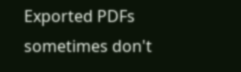Exported PDFs sometimes don't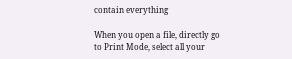contain everything

When you open a file, directly go to Print Mode, select all your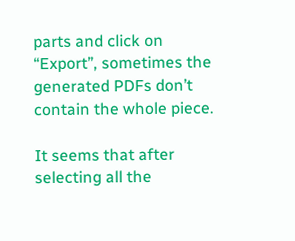parts and click on “Export”, sometimes the generated PDFs don’t contain the whole piece.

It seems that after selecting all the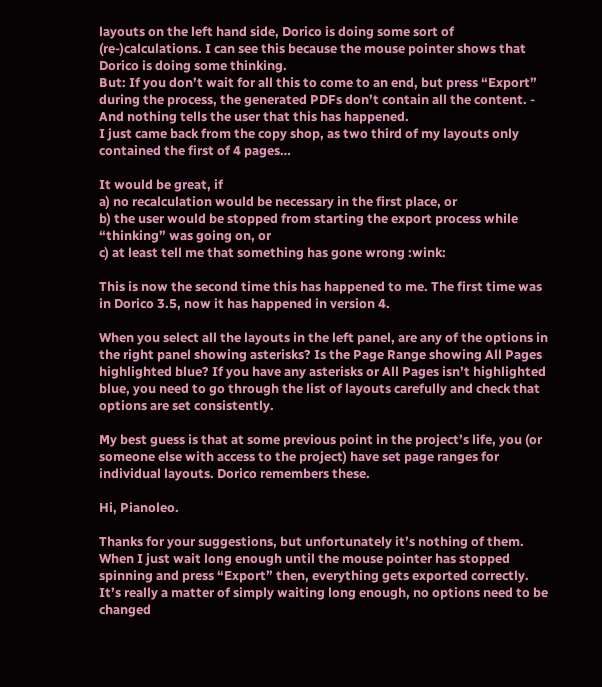layouts on the left hand side, Dorico is doing some sort of (re-)calculations. I can see this because the mouse pointer shows that Dorico is doing some thinking.
But: If you don’t wait for all this to come to an end, but press “Export” during the process, the generated PDFs don’t contain all the content. - And nothing tells the user that this has happened.
I just came back from the copy shop, as two third of my layouts only contained the first of 4 pages…

It would be great, if
a) no recalculation would be necessary in the first place, or
b) the user would be stopped from starting the export process while “thinking” was going on, or
c) at least tell me that something has gone wrong :wink:

This is now the second time this has happened to me. The first time was in Dorico 3.5, now it has happened in version 4.

When you select all the layouts in the left panel, are any of the options in the right panel showing asterisks? Is the Page Range showing All Pages highlighted blue? If you have any asterisks or All Pages isn’t highlighted blue, you need to go through the list of layouts carefully and check that options are set consistently.

My best guess is that at some previous point in the project’s life, you (or someone else with access to the project) have set page ranges for individual layouts. Dorico remembers these.

Hi, Pianoleo.

Thanks for your suggestions, but unfortunately it’s nothing of them.
When I just wait long enough until the mouse pointer has stopped spinning and press “Export” then, everything gets exported correctly.
It’s really a matter of simply waiting long enough, no options need to be changed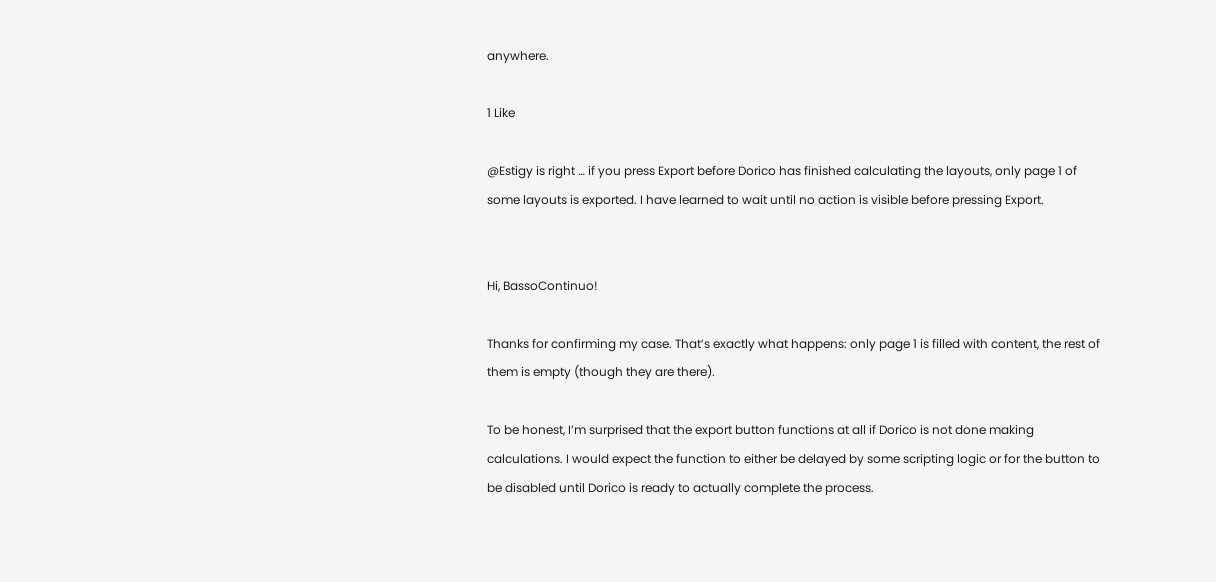anywhere.

1 Like

@Estigy is right … if you press Export before Dorico has finished calculating the layouts, only page 1 of some layouts is exported. I have learned to wait until no action is visible before pressing Export.


Hi, BassoContinuo!

Thanks for confirming my case. That’s exactly what happens: only page 1 is filled with content, the rest of them is empty (though they are there).

To be honest, I’m surprised that the export button functions at all if Dorico is not done making calculations. I would expect the function to either be delayed by some scripting logic or for the button to be disabled until Dorico is ready to actually complete the process.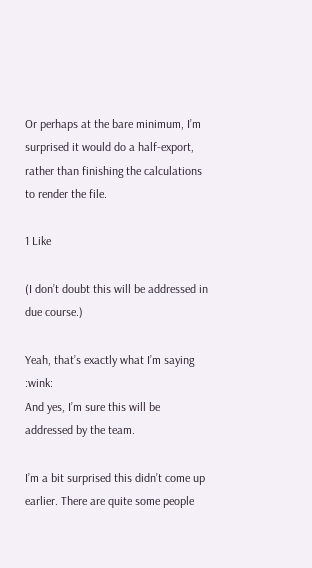Or perhaps at the bare minimum, I’m surprised it would do a half-export, rather than finishing the calculations to render the file.

1 Like

(I don’t doubt this will be addressed in due course.)

Yeah, that’s exactly what I’m saying :wink:
And yes, I’m sure this will be addressed by the team.

I’m a bit surprised this didn’t come up earlier. There are quite some people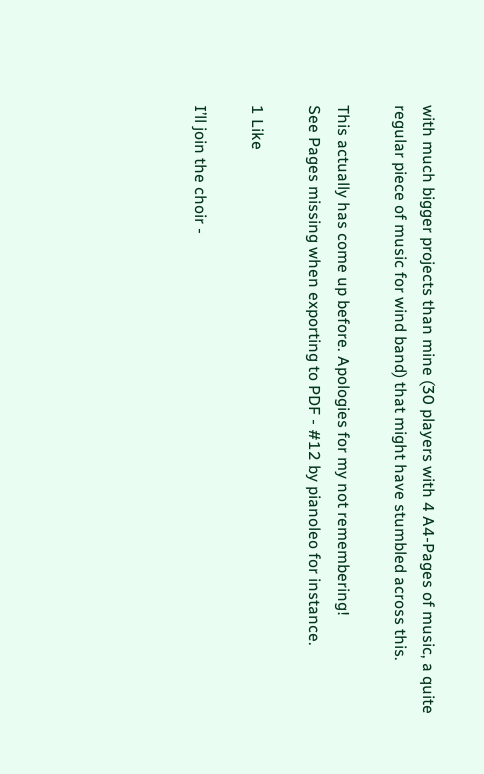with much bigger projects than mine (30 players with 4 A4-Pages of music, a quite regular piece of music for wind band) that might have stumbled across this.

This actually has come up before. Apologies for my not remembering!
See Pages missing when exporting to PDF - #12 by pianoleo for instance.

1 Like

I’ll join the choir -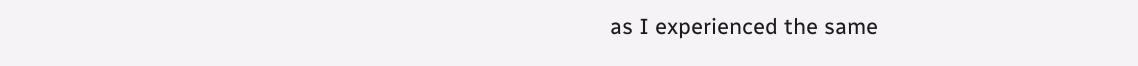as I experienced the same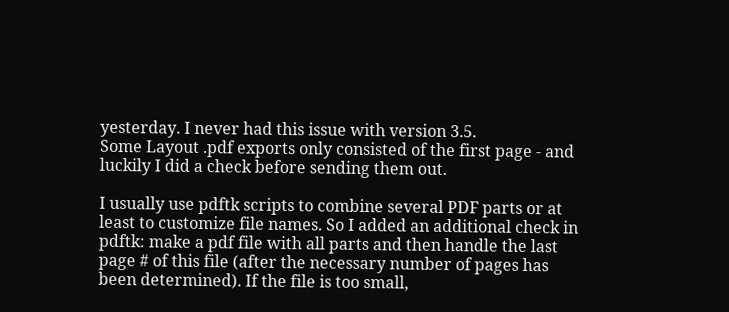yesterday. I never had this issue with version 3.5.
Some Layout .pdf exports only consisted of the first page - and luckily I did a check before sending them out.

I usually use pdftk scripts to combine several PDF parts or at least to customize file names. So I added an additional check in pdftk: make a pdf file with all parts and then handle the last page # of this file (after the necessary number of pages has been determined). If the file is too small,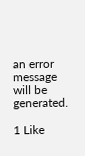an error message will be generated.

1 Like